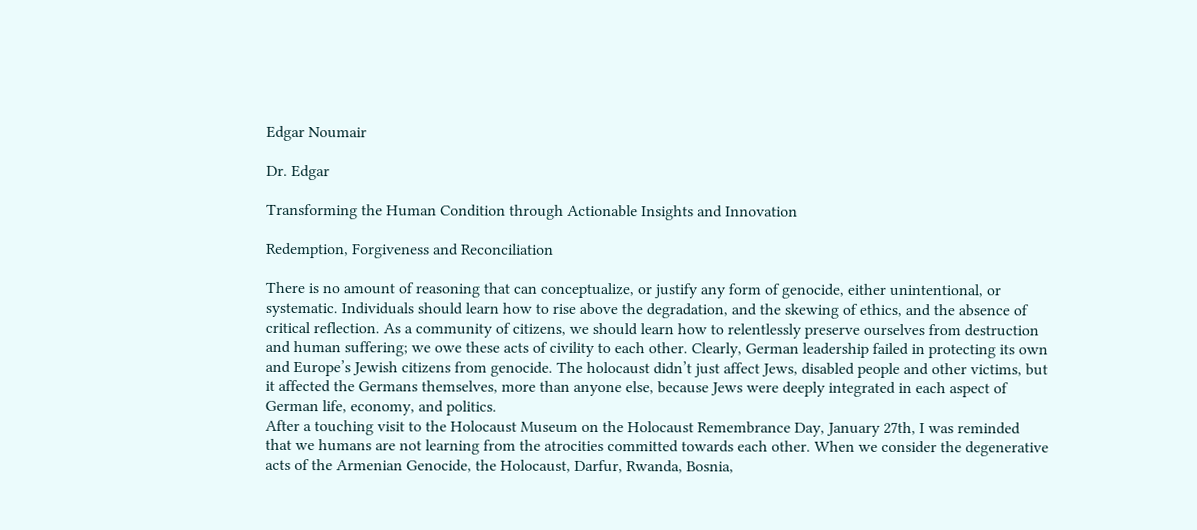Edgar Noumair

Dr. Edgar

Transforming the Human Condition through Actionable Insights and Innovation

Redemption, Forgiveness and Reconciliation

There is no amount of reasoning that can conceptualize, or justify any form of genocide, either unintentional, or systematic. Individuals should learn how to rise above the degradation, and the skewing of ethics, and the absence of critical reflection. As a community of citizens, we should learn how to relentlessly preserve ourselves from destruction and human suffering; we owe these acts of civility to each other. Clearly, German leadership failed in protecting its own and Europe’s Jewish citizens from genocide. The holocaust didn’t just affect Jews, disabled people and other victims, but it affected the Germans themselves, more than anyone else, because Jews were deeply integrated in each aspect of German life, economy, and politics.
After a touching visit to the Holocaust Museum on the Holocaust Remembrance Day, January 27th, I was reminded that we humans are not learning from the atrocities committed towards each other. When we consider the degenerative acts of the Armenian Genocide, the Holocaust, Darfur, Rwanda, Bosnia,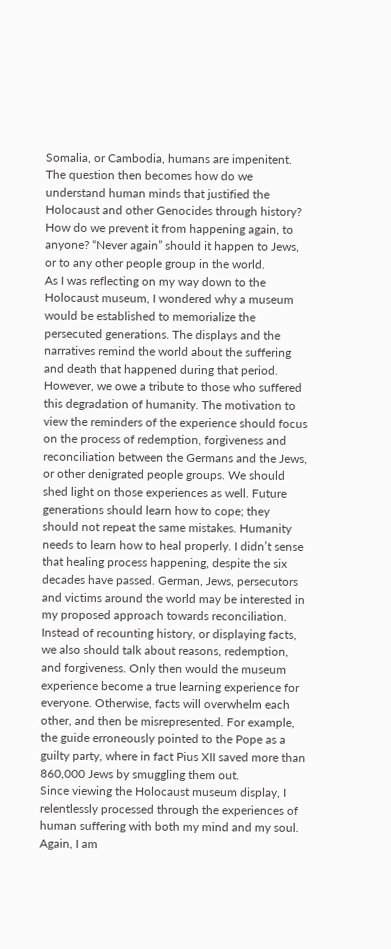Somalia, or Cambodia, humans are impenitent. The question then becomes how do we understand human minds that justified the Holocaust and other Genocides through history? How do we prevent it from happening again, to anyone? “Never again” should it happen to Jews, or to any other people group in the world.
As I was reflecting on my way down to the Holocaust museum, I wondered why a museum would be established to memorialize the persecuted generations. The displays and the narratives remind the world about the suffering and death that happened during that period. However, we owe a tribute to those who suffered this degradation of humanity. The motivation to view the reminders of the experience should focus on the process of redemption, forgiveness and reconciliation between the Germans and the Jews, or other denigrated people groups. We should shed light on those experiences as well. Future generations should learn how to cope; they should not repeat the same mistakes. Humanity needs to learn how to heal properly. I didn’t sense that healing process happening, despite the six decades have passed. German, Jews, persecutors and victims around the world may be interested in my proposed approach towards reconciliation. Instead of recounting history, or displaying facts, we also should talk about reasons, redemption, and forgiveness. Only then would the museum experience become a true learning experience for everyone. Otherwise, facts will overwhelm each other, and then be misrepresented. For example, the guide erroneously pointed to the Pope as a guilty party, where in fact Pius XII saved more than 860,000 Jews by smuggling them out.
Since viewing the Holocaust museum display, I relentlessly processed through the experiences of human suffering with both my mind and my soul. Again, I am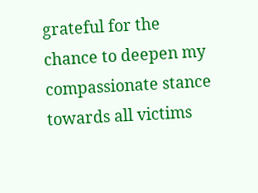grateful for the chance to deepen my compassionate stance towards all victims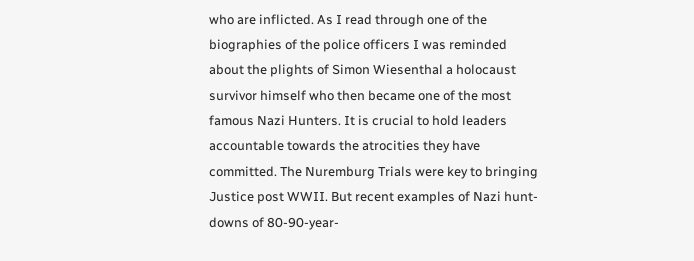who are inflicted. As I read through one of the biographies of the police officers I was reminded about the plights of Simon Wiesenthal a holocaust survivor himself who then became one of the most famous Nazi Hunters. It is crucial to hold leaders accountable towards the atrocities they have committed. The Nuremburg Trials were key to bringing Justice post WWII. But recent examples of Nazi hunt-downs of 80-90-year-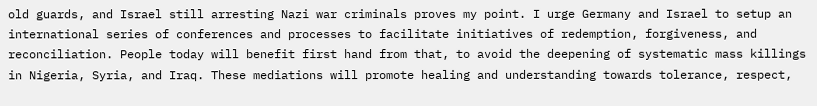old guards, and Israel still arresting Nazi war criminals proves my point. I urge Germany and Israel to setup an international series of conferences and processes to facilitate initiatives of redemption, forgiveness, and reconciliation. People today will benefit first hand from that, to avoid the deepening of systematic mass killings in Nigeria, Syria, and Iraq. These mediations will promote healing and understanding towards tolerance, respect,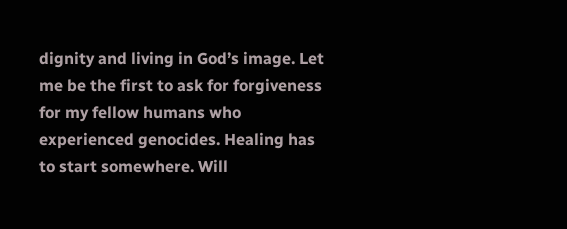dignity and living in God’s image. Let me be the first to ask for forgiveness for my fellow humans who experienced genocides. Healing has to start somewhere. Will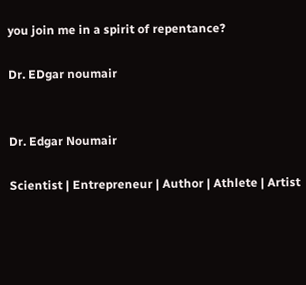you join me in a spirit of repentance?

Dr. EDgar noumair


Dr. Edgar Noumair

Scientist | Entrepreneur | Author | Athlete | Artist